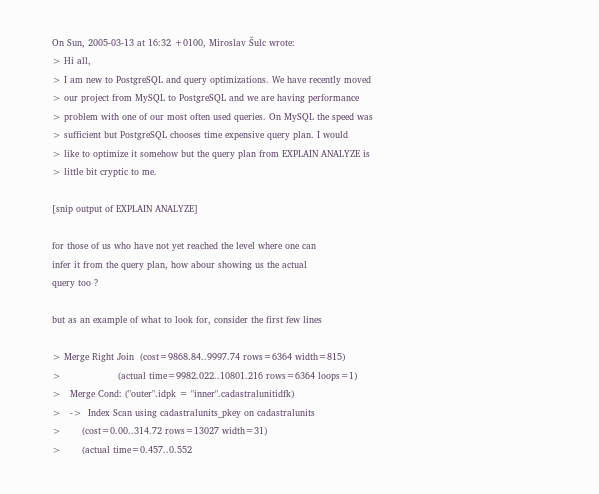On Sun, 2005-03-13 at 16:32 +0100, Miroslav Šulc wrote:
> Hi all,
> I am new to PostgreSQL and query optimizations. We have recently moved
> our project from MySQL to PostgreSQL and we are having performance
> problem with one of our most often used queries. On MySQL the speed was
> sufficient but PostgreSQL chooses time expensive query plan. I would
> like to optimize it somehow but the query plan from EXPLAIN ANALYZE is
> little bit cryptic to me.

[snip output of EXPLAIN ANALYZE]

for those of us who have not yet reached the level where one can
infer it from the query plan, how abour showing us the actual
query too ?

but as an example of what to look for, consider the first few lines

> Merge Right Join  (cost=9868.84..9997.74 rows=6364 width=815)
>                   (actual time=9982.022..10801.216 rows=6364 loops=1)
>   Merge Cond: ("outer".idpk = "inner".cadastralunitidfk)
>   ->  Index Scan using cadastralunits_pkey on cadastralunits
>       (cost=0.00..314.72 rows=13027 width=31)
>       (actual time=0.457..0.552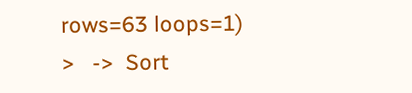rows=63 loops=1)
>   ->  Sort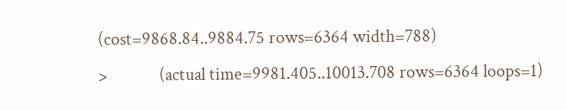(cost=9868.84..9884.75 rows=6364 width=788)
>             (actual time=9981.405..10013.708 rows=6364 loops=1)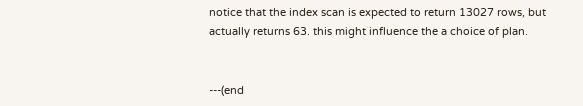notice that the index scan is expected to return 13027 rows, but
actually returns 63. this might influence the a choice of plan.


---(end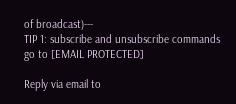of broadcast)---
TIP 1: subscribe and unsubscribe commands go to [EMAIL PROTECTED]

Reply via email to